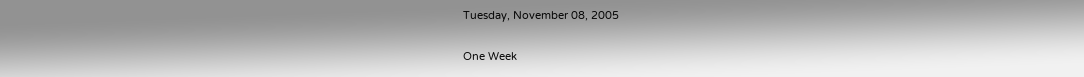Tuesday, November 08, 2005

One Week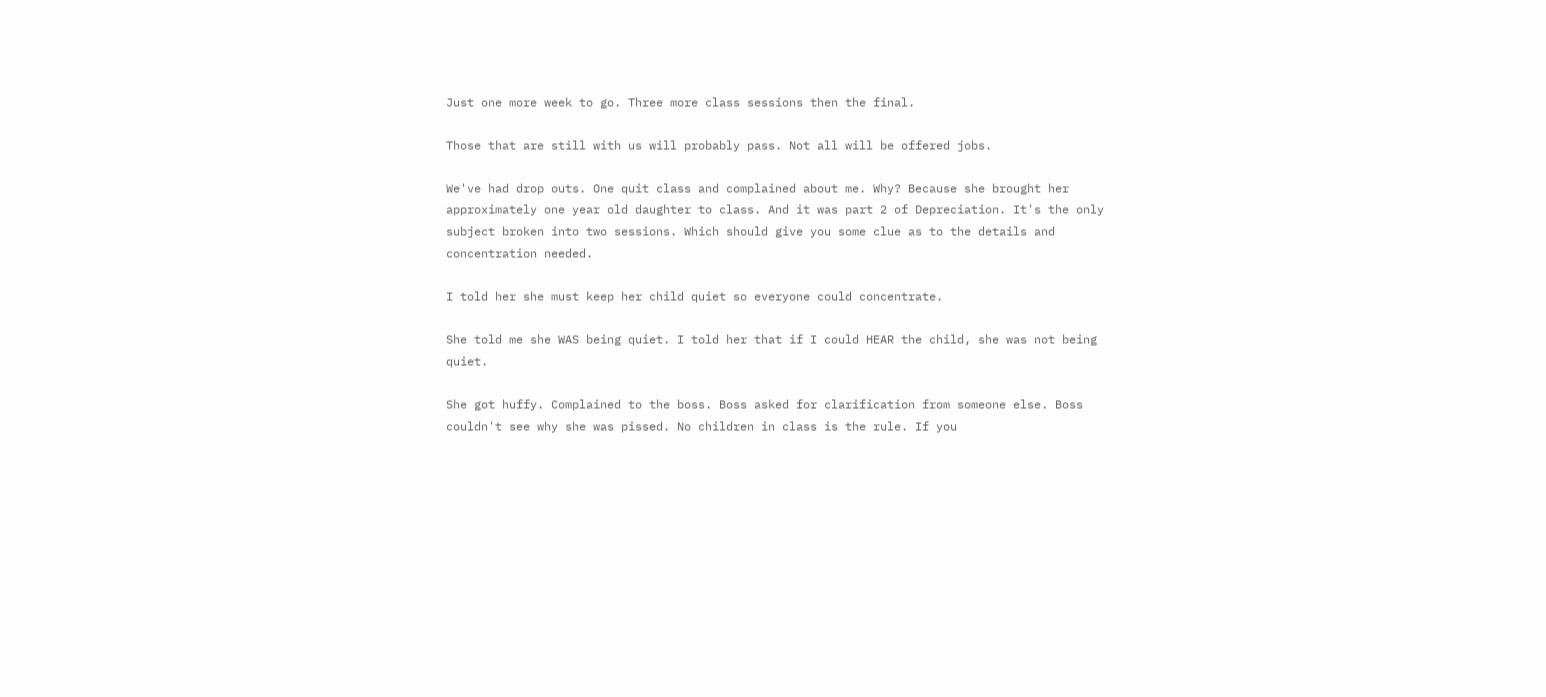Just one more week to go. Three more class sessions then the final.

Those that are still with us will probably pass. Not all will be offered jobs.

We've had drop outs. One quit class and complained about me. Why? Because she brought her approximately one year old daughter to class. And it was part 2 of Depreciation. It's the only subject broken into two sessions. Which should give you some clue as to the details and concentration needed.

I told her she must keep her child quiet so everyone could concentrate.

She told me she WAS being quiet. I told her that if I could HEAR the child, she was not being quiet.

She got huffy. Complained to the boss. Boss asked for clarification from someone else. Boss couldn't see why she was pissed. No children in class is the rule. If you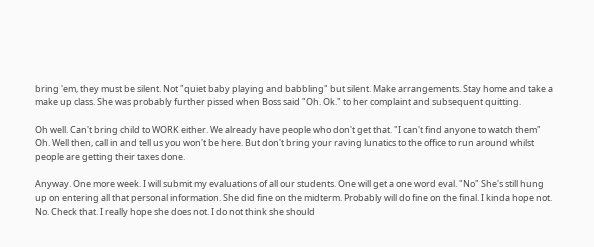bring 'em, they must be silent. Not "quiet baby playing and babbling" but silent. Make arrangements. Stay home and take a make up class. She was probably further pissed when Boss said "Oh. Ok." to her complaint and subsequent quitting.

Oh well. Can't bring child to WORK either. We already have people who don't get that. "I can't find anyone to watch them" Oh. Well then, call in and tell us you won't be here. But don't bring your raving lunatics to the office to run around whilst people are getting their taxes done.

Anyway. One more week. I will submit my evaluations of all our students. One will get a one word eval. "No" She's still hung up on entering all that personal information. She did fine on the midterm. Probably will do fine on the final. I kinda hope not. No. Check that. I really hope she does not. I do not think she should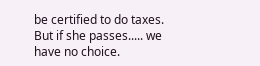be certified to do taxes. But if she passes..... we have no choice.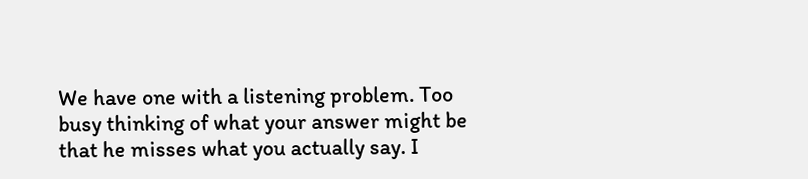We have one with a listening problem. Too busy thinking of what your answer might be that he misses what you actually say. I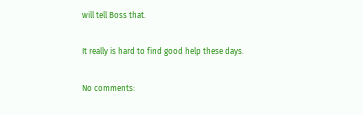will tell Boss that.

It really is hard to find good help these days.

No comments: